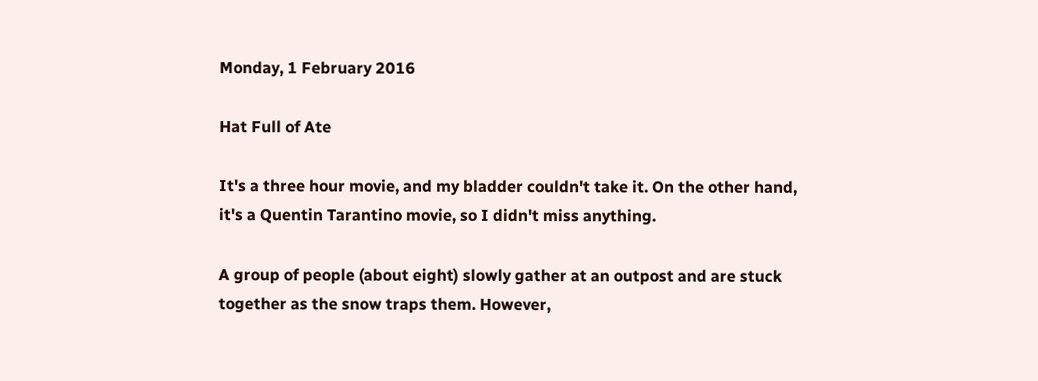Monday, 1 February 2016

Hat Full of Ate

It's a three hour movie, and my bladder couldn't take it. On the other hand, it's a Quentin Tarantino movie, so I didn't miss anything.

A group of people (about eight) slowly gather at an outpost and are stuck together as the snow traps them. However,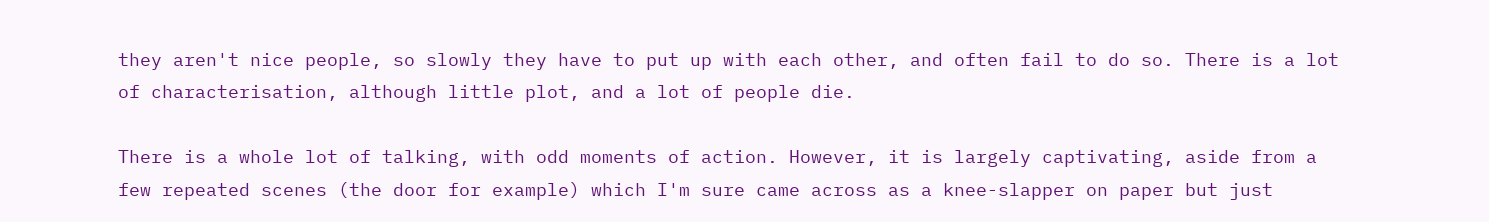they aren't nice people, so slowly they have to put up with each other, and often fail to do so. There is a lot of characterisation, although little plot, and a lot of people die.

There is a whole lot of talking, with odd moments of action. However, it is largely captivating, aside from a few repeated scenes (the door for example) which I'm sure came across as a knee-slapper on paper but just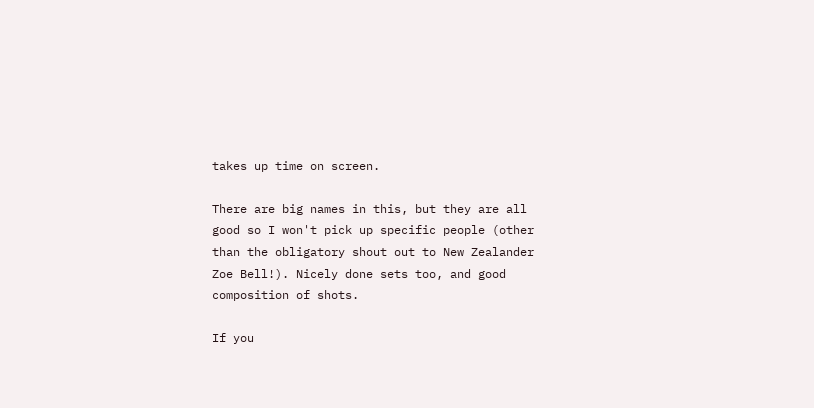takes up time on screen.

There are big names in this, but they are all good so I won't pick up specific people (other than the obligatory shout out to New Zealander Zoe Bell!). Nicely done sets too, and good composition of shots.

If you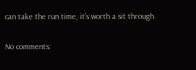can take the run time, it's worth a sit through.


No comments: